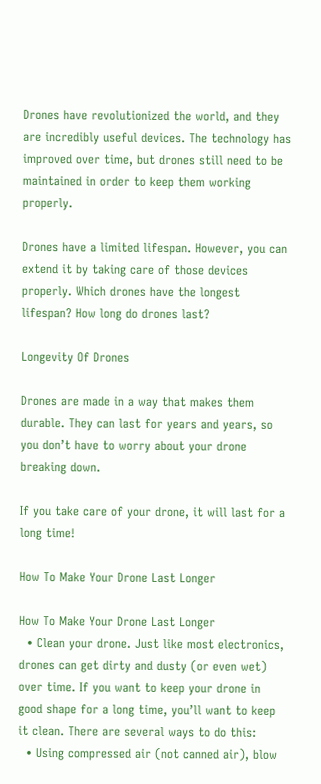Drones have revolutionized the world, and they are incredibly useful devices. The technology has improved over time, but drones still need to be maintained in order to keep them working properly.

Drones have a limited lifespan. However, you can extend it by taking care of those devices properly. Which drones have the longest lifespan? How long do drones last?

Longevity Of Drones

Drones are made in a way that makes them durable. They can last for years and years, so you don’t have to worry about your drone breaking down.

If you take care of your drone, it will last for a long time!

How To Make Your Drone Last Longer

How To Make Your Drone Last Longer
  • Clean your drone. Just like most electronics, drones can get dirty and dusty (or even wet) over time. If you want to keep your drone in good shape for a long time, you’ll want to keep it clean. There are several ways to do this:
  • Using compressed air (not canned air), blow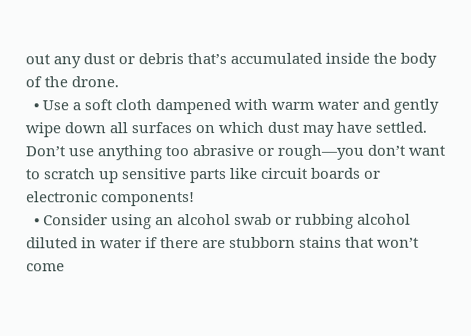out any dust or debris that’s accumulated inside the body of the drone.
  • Use a soft cloth dampened with warm water and gently wipe down all surfaces on which dust may have settled. Don’t use anything too abrasive or rough—you don’t want to scratch up sensitive parts like circuit boards or electronic components!
  • Consider using an alcohol swab or rubbing alcohol diluted in water if there are stubborn stains that won’t come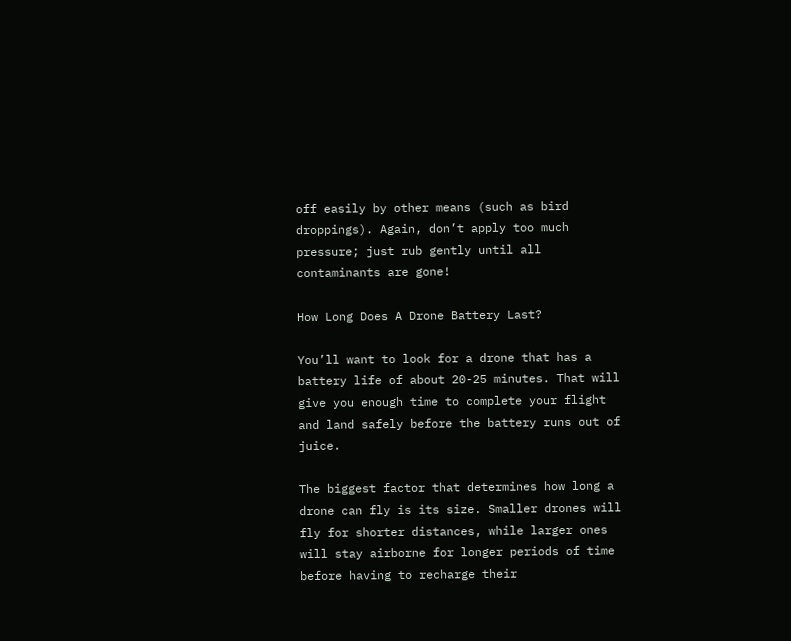off easily by other means (such as bird droppings). Again, don’t apply too much pressure; just rub gently until all contaminants are gone!

How Long Does A Drone Battery Last?

You’ll want to look for a drone that has a battery life of about 20-25 minutes. That will give you enough time to complete your flight and land safely before the battery runs out of juice.

The biggest factor that determines how long a drone can fly is its size. Smaller drones will fly for shorter distances, while larger ones will stay airborne for longer periods of time before having to recharge their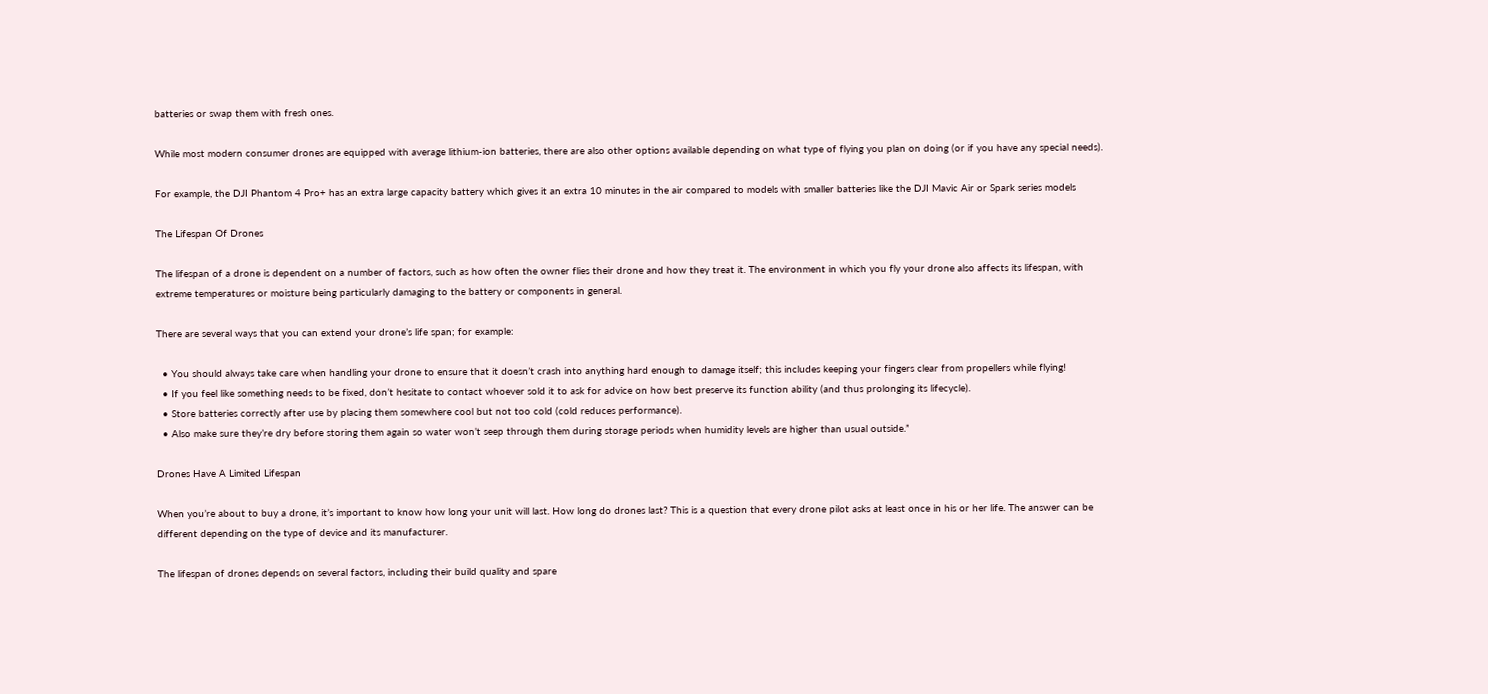batteries or swap them with fresh ones.

While most modern consumer drones are equipped with average lithium-ion batteries, there are also other options available depending on what type of flying you plan on doing (or if you have any special needs).

For example, the DJI Phantom 4 Pro+ has an extra large capacity battery which gives it an extra 10 minutes in the air compared to models with smaller batteries like the DJI Mavic Air or Spark series models

The Lifespan Of Drones

The lifespan of a drone is dependent on a number of factors, such as how often the owner flies their drone and how they treat it. The environment in which you fly your drone also affects its lifespan, with extreme temperatures or moisture being particularly damaging to the battery or components in general.

There are several ways that you can extend your drone’s life span; for example:

  • You should always take care when handling your drone to ensure that it doesn’t crash into anything hard enough to damage itself; this includes keeping your fingers clear from propellers while flying!
  • If you feel like something needs to be fixed, don’t hesitate to contact whoever sold it to ask for advice on how best preserve its function ability (and thus prolonging its lifecycle).
  • Store batteries correctly after use by placing them somewhere cool but not too cold (cold reduces performance).
  • Also make sure they’re dry before storing them again so water won’t seep through them during storage periods when humidity levels are higher than usual outside.”

Drones Have A Limited Lifespan

When you’re about to buy a drone, it’s important to know how long your unit will last. How long do drones last? This is a question that every drone pilot asks at least once in his or her life. The answer can be different depending on the type of device and its manufacturer.

The lifespan of drones depends on several factors, including their build quality and spare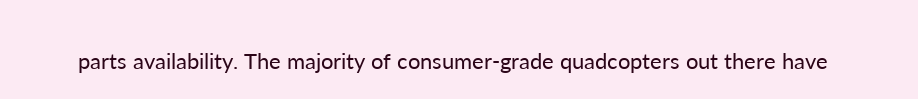parts availability. The majority of consumer-grade quadcopters out there have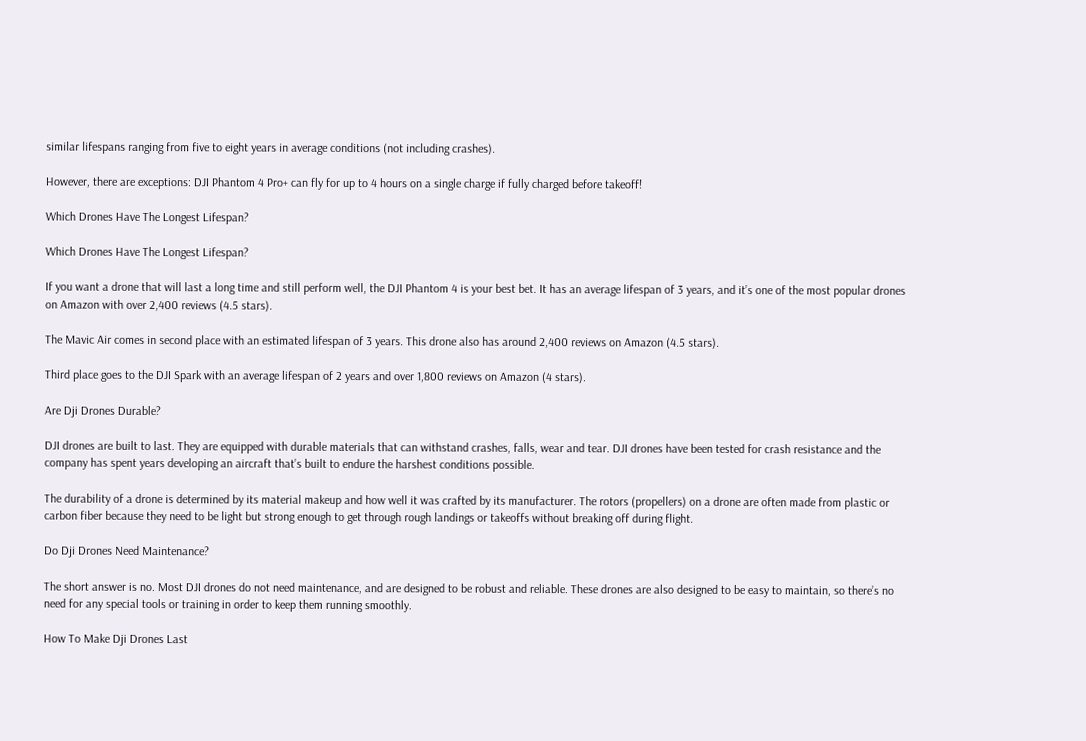similar lifespans ranging from five to eight years in average conditions (not including crashes).

However, there are exceptions: DJI Phantom 4 Pro+ can fly for up to 4 hours on a single charge if fully charged before takeoff!

Which Drones Have The Longest Lifespan?

Which Drones Have The Longest Lifespan?

If you want a drone that will last a long time and still perform well, the DJI Phantom 4 is your best bet. It has an average lifespan of 3 years, and it’s one of the most popular drones on Amazon with over 2,400 reviews (4.5 stars).

The Mavic Air comes in second place with an estimated lifespan of 3 years. This drone also has around 2,400 reviews on Amazon (4.5 stars).

Third place goes to the DJI Spark with an average lifespan of 2 years and over 1,800 reviews on Amazon (4 stars).

Are Dji Drones Durable?

DJI drones are built to last. They are equipped with durable materials that can withstand crashes, falls, wear and tear. DJI drones have been tested for crash resistance and the company has spent years developing an aircraft that’s built to endure the harshest conditions possible.

The durability of a drone is determined by its material makeup and how well it was crafted by its manufacturer. The rotors (propellers) on a drone are often made from plastic or carbon fiber because they need to be light but strong enough to get through rough landings or takeoffs without breaking off during flight.

Do Dji Drones Need Maintenance?

The short answer is no. Most DJI drones do not need maintenance, and are designed to be robust and reliable. These drones are also designed to be easy to maintain, so there’s no need for any special tools or training in order to keep them running smoothly.

How To Make Dji Drones Last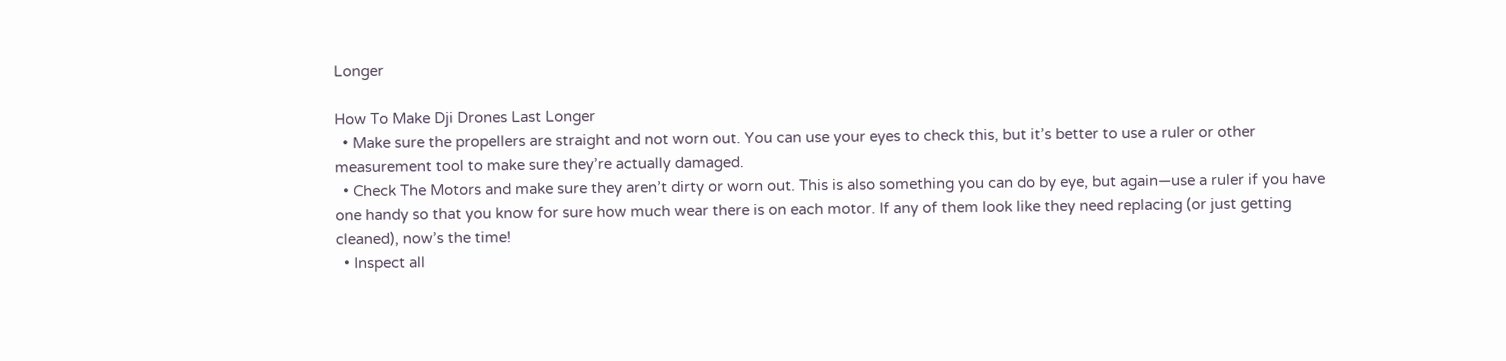Longer

How To Make Dji Drones Last Longer
  • Make sure the propellers are straight and not worn out. You can use your eyes to check this, but it’s better to use a ruler or other measurement tool to make sure they’re actually damaged.
  • Check The Motors and make sure they aren’t dirty or worn out. This is also something you can do by eye, but again—use a ruler if you have one handy so that you know for sure how much wear there is on each motor. If any of them look like they need replacing (or just getting cleaned), now’s the time!
  • Inspect all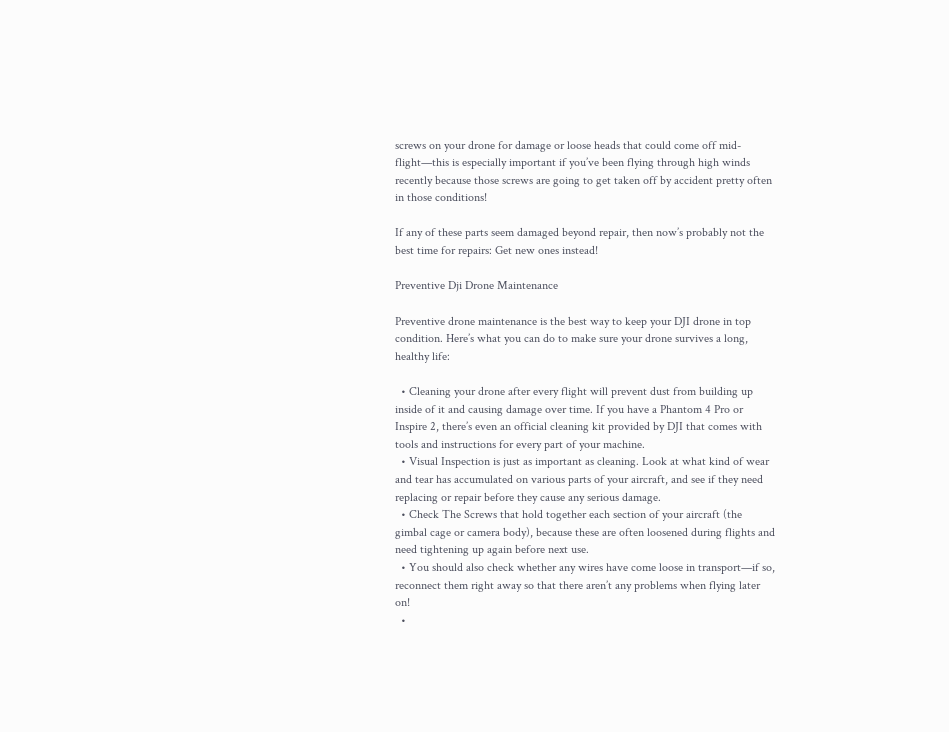screws on your drone for damage or loose heads that could come off mid-flight—this is especially important if you’ve been flying through high winds recently because those screws are going to get taken off by accident pretty often in those conditions!

If any of these parts seem damaged beyond repair, then now’s probably not the best time for repairs: Get new ones instead!

Preventive Dji Drone Maintenance

Preventive drone maintenance is the best way to keep your DJI drone in top condition. Here’s what you can do to make sure your drone survives a long, healthy life:

  • Cleaning your drone after every flight will prevent dust from building up inside of it and causing damage over time. If you have a Phantom 4 Pro or Inspire 2, there’s even an official cleaning kit provided by DJI that comes with tools and instructions for every part of your machine.
  • Visual Inspection is just as important as cleaning. Look at what kind of wear and tear has accumulated on various parts of your aircraft, and see if they need replacing or repair before they cause any serious damage.
  • Check The Screws that hold together each section of your aircraft (the gimbal cage or camera body), because these are often loosened during flights and need tightening up again before next use.
  • You should also check whether any wires have come loose in transport—if so, reconnect them right away so that there aren’t any problems when flying later on!
  •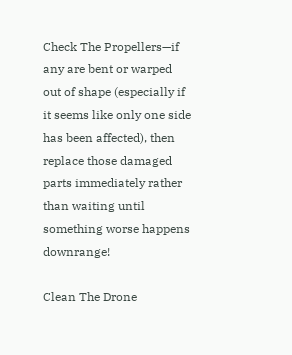Check The Propellers—if any are bent or warped out of shape (especially if it seems like only one side has been affected), then replace those damaged parts immediately rather than waiting until something worse happens downrange!

Clean The Drone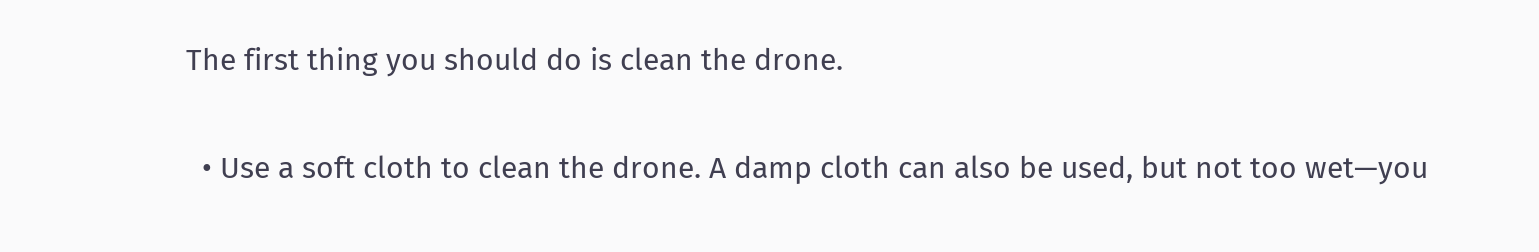The first thing you should do is clean the drone.

  • Use a soft cloth to clean the drone. A damp cloth can also be used, but not too wet—you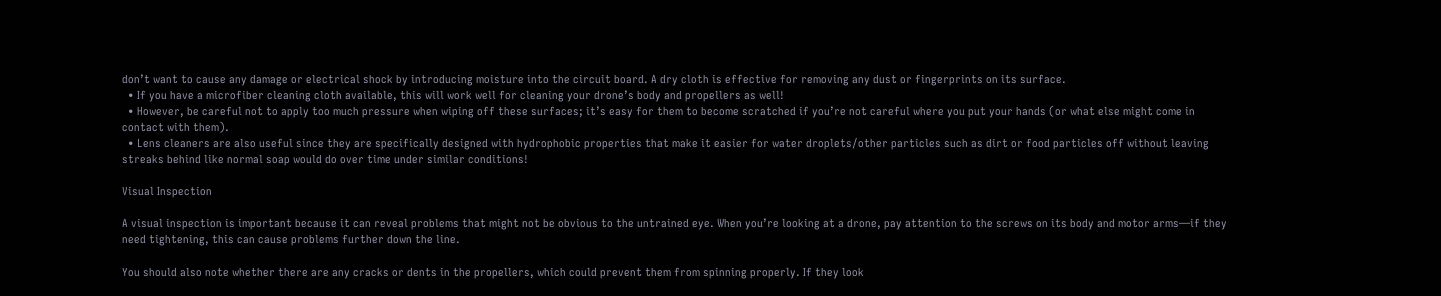don’t want to cause any damage or electrical shock by introducing moisture into the circuit board. A dry cloth is effective for removing any dust or fingerprints on its surface.
  • If you have a microfiber cleaning cloth available, this will work well for cleaning your drone’s body and propellers as well!
  • However, be careful not to apply too much pressure when wiping off these surfaces; it’s easy for them to become scratched if you’re not careful where you put your hands (or what else might come in contact with them).
  • Lens cleaners are also useful since they are specifically designed with hydrophobic properties that make it easier for water droplets/other particles such as dirt or food particles off without leaving streaks behind like normal soap would do over time under similar conditions!

Visual Inspection

A visual inspection is important because it can reveal problems that might not be obvious to the untrained eye. When you’re looking at a drone, pay attention to the screws on its body and motor arms—if they need tightening, this can cause problems further down the line.

You should also note whether there are any cracks or dents in the propellers, which could prevent them from spinning properly. If they look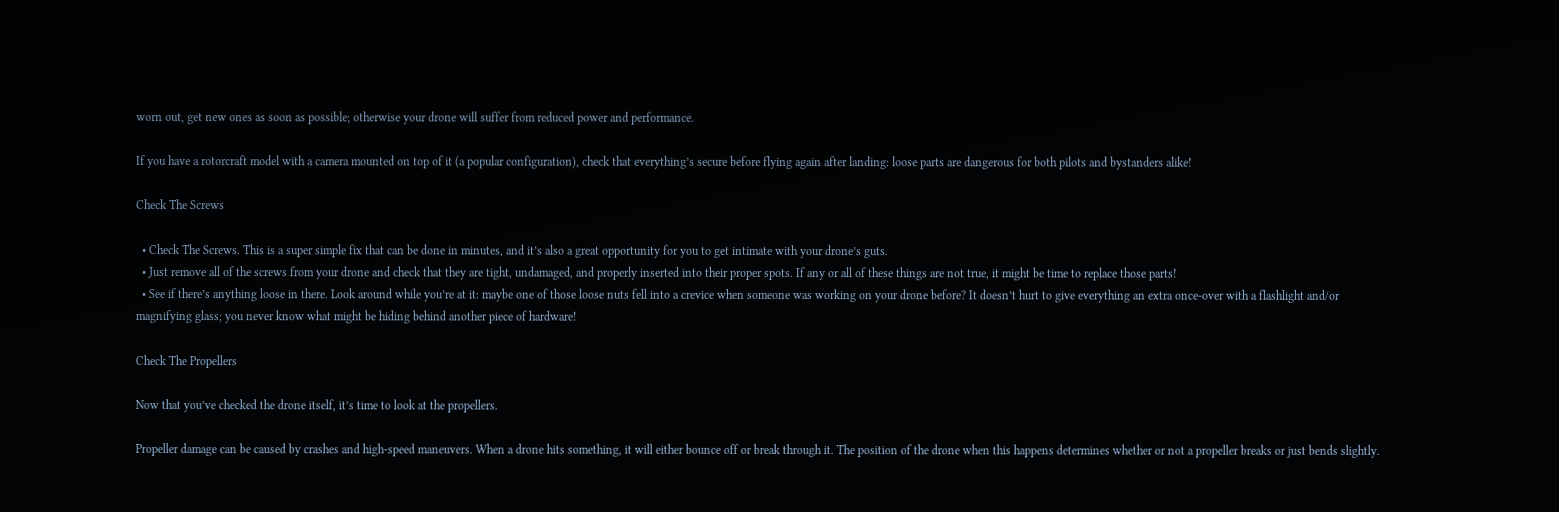worn out, get new ones as soon as possible; otherwise your drone will suffer from reduced power and performance.

If you have a rotorcraft model with a camera mounted on top of it (a popular configuration), check that everything’s secure before flying again after landing: loose parts are dangerous for both pilots and bystanders alike!

Check The Screws

  • Check The Screws. This is a super simple fix that can be done in minutes, and it’s also a great opportunity for you to get intimate with your drone’s guts.
  • Just remove all of the screws from your drone and check that they are tight, undamaged, and properly inserted into their proper spots. If any or all of these things are not true, it might be time to replace those parts!
  • See if there’s anything loose in there. Look around while you’re at it: maybe one of those loose nuts fell into a crevice when someone was working on your drone before? It doesn’t hurt to give everything an extra once-over with a flashlight and/or magnifying glass; you never know what might be hiding behind another piece of hardware!

Check The Propellers

Now that you’ve checked the drone itself, it’s time to look at the propellers.

Propeller damage can be caused by crashes and high-speed maneuvers. When a drone hits something, it will either bounce off or break through it. The position of the drone when this happens determines whether or not a propeller breaks or just bends slightly.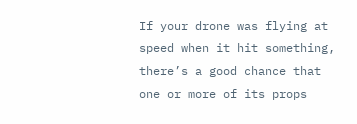If your drone was flying at speed when it hit something, there’s a good chance that one or more of its props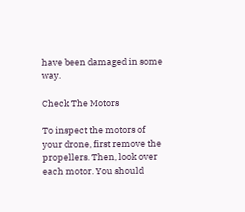have been damaged in some way.

Check The Motors

To inspect the motors of your drone, first remove the propellers. Then, look over each motor. You should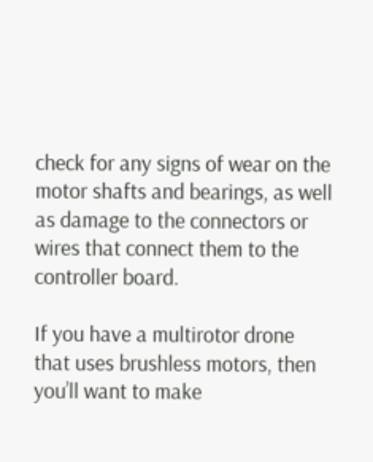check for any signs of wear on the motor shafts and bearings, as well as damage to the connectors or wires that connect them to the controller board.

If you have a multirotor drone that uses brushless motors, then you’ll want to make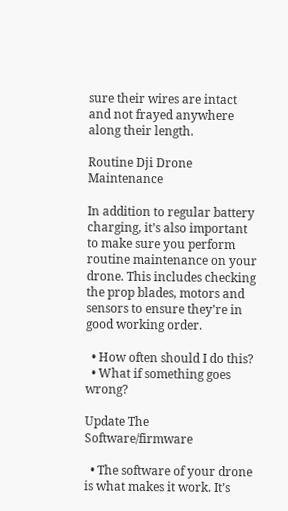sure their wires are intact and not frayed anywhere along their length.

Routine Dji Drone Maintenance

In addition to regular battery charging, it’s also important to make sure you perform routine maintenance on your drone. This includes checking the prop blades, motors and sensors to ensure they’re in good working order.

  • How often should I do this?
  • What if something goes wrong?

Update The Software/firmware

  • The software of your drone is what makes it work. It’s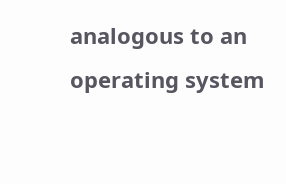analogous to an operating system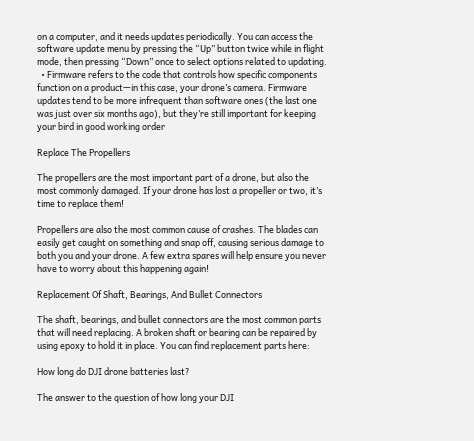on a computer, and it needs updates periodically. You can access the software update menu by pressing the “Up” button twice while in flight mode, then pressing “Down” once to select options related to updating.
  • Firmware refers to the code that controls how specific components function on a product—in this case, your drone’s camera. Firmware updates tend to be more infrequent than software ones (the last one was just over six months ago), but they’re still important for keeping your bird in good working order

Replace The Propellers

The propellers are the most important part of a drone, but also the most commonly damaged. If your drone has lost a propeller or two, it’s time to replace them!

Propellers are also the most common cause of crashes. The blades can easily get caught on something and snap off, causing serious damage to both you and your drone. A few extra spares will help ensure you never have to worry about this happening again!

Replacement Of Shaft, Bearings, And Bullet Connectors

The shaft, bearings, and bullet connectors are the most common parts that will need replacing. A broken shaft or bearing can be repaired by using epoxy to hold it in place. You can find replacement parts here:

How long do DJI drone batteries last?

The answer to the question of how long your DJI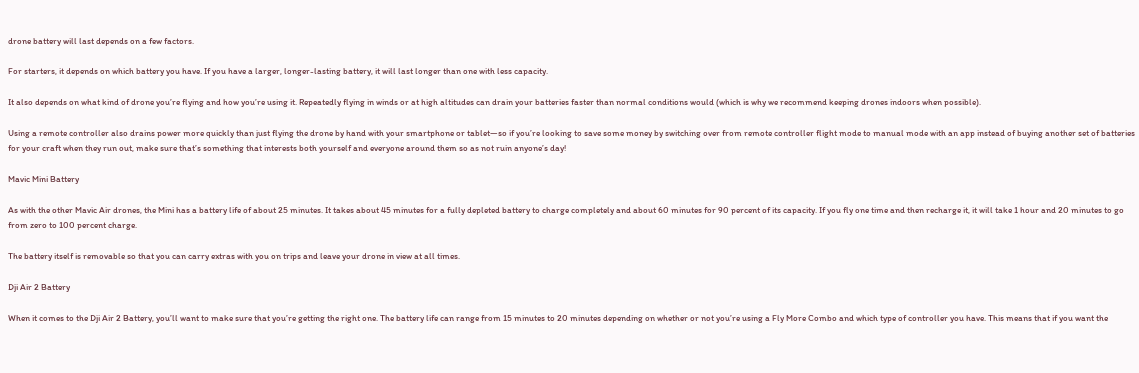drone battery will last depends on a few factors.

For starters, it depends on which battery you have. If you have a larger, longer-lasting battery, it will last longer than one with less capacity.

It also depends on what kind of drone you’re flying and how you’re using it. Repeatedly flying in winds or at high altitudes can drain your batteries faster than normal conditions would (which is why we recommend keeping drones indoors when possible).

Using a remote controller also drains power more quickly than just flying the drone by hand with your smartphone or tablet—so if you’re looking to save some money by switching over from remote controller flight mode to manual mode with an app instead of buying another set of batteries for your craft when they run out, make sure that’s something that interests both yourself and everyone around them so as not ruin anyone’s day!

Mavic Mini Battery

As with the other Mavic Air drones, the Mini has a battery life of about 25 minutes. It takes about 45 minutes for a fully depleted battery to charge completely and about 60 minutes for 90 percent of its capacity. If you fly one time and then recharge it, it will take 1 hour and 20 minutes to go from zero to 100 percent charge.

The battery itself is removable so that you can carry extras with you on trips and leave your drone in view at all times.

Dji Air 2 Battery

When it comes to the Dji Air 2 Battery, you’ll want to make sure that you’re getting the right one. The battery life can range from 15 minutes to 20 minutes depending on whether or not you’re using a Fly More Combo and which type of controller you have. This means that if you want the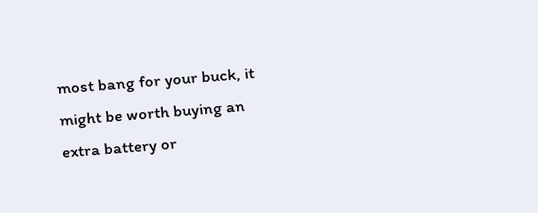most bang for your buck, it might be worth buying an extra battery or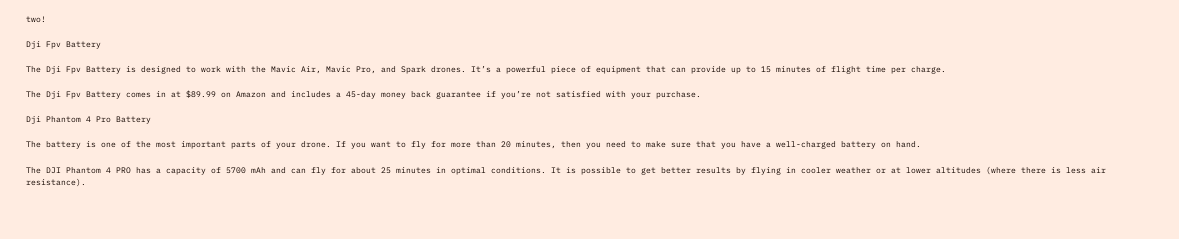two!

Dji Fpv Battery

The Dji Fpv Battery is designed to work with the Mavic Air, Mavic Pro, and Spark drones. It’s a powerful piece of equipment that can provide up to 15 minutes of flight time per charge.

The Dji Fpv Battery comes in at $89.99 on Amazon and includes a 45-day money back guarantee if you’re not satisfied with your purchase.

Dji Phantom 4 Pro Battery

The battery is one of the most important parts of your drone. If you want to fly for more than 20 minutes, then you need to make sure that you have a well-charged battery on hand.

The DJI Phantom 4 PRO has a capacity of 5700 mAh and can fly for about 25 minutes in optimal conditions. It is possible to get better results by flying in cooler weather or at lower altitudes (where there is less air resistance).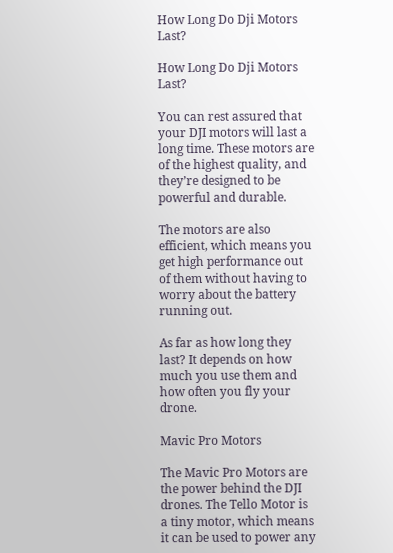How Long Do Dji Motors Last?

How Long Do Dji Motors Last?

You can rest assured that your DJI motors will last a long time. These motors are of the highest quality, and they’re designed to be powerful and durable.

The motors are also efficient, which means you get high performance out of them without having to worry about the battery running out.

As far as how long they last? It depends on how much you use them and how often you fly your drone.

Mavic Pro Motors

The Mavic Pro Motors are the power behind the DJI drones. The Tello Motor is a tiny motor, which means it can be used to power any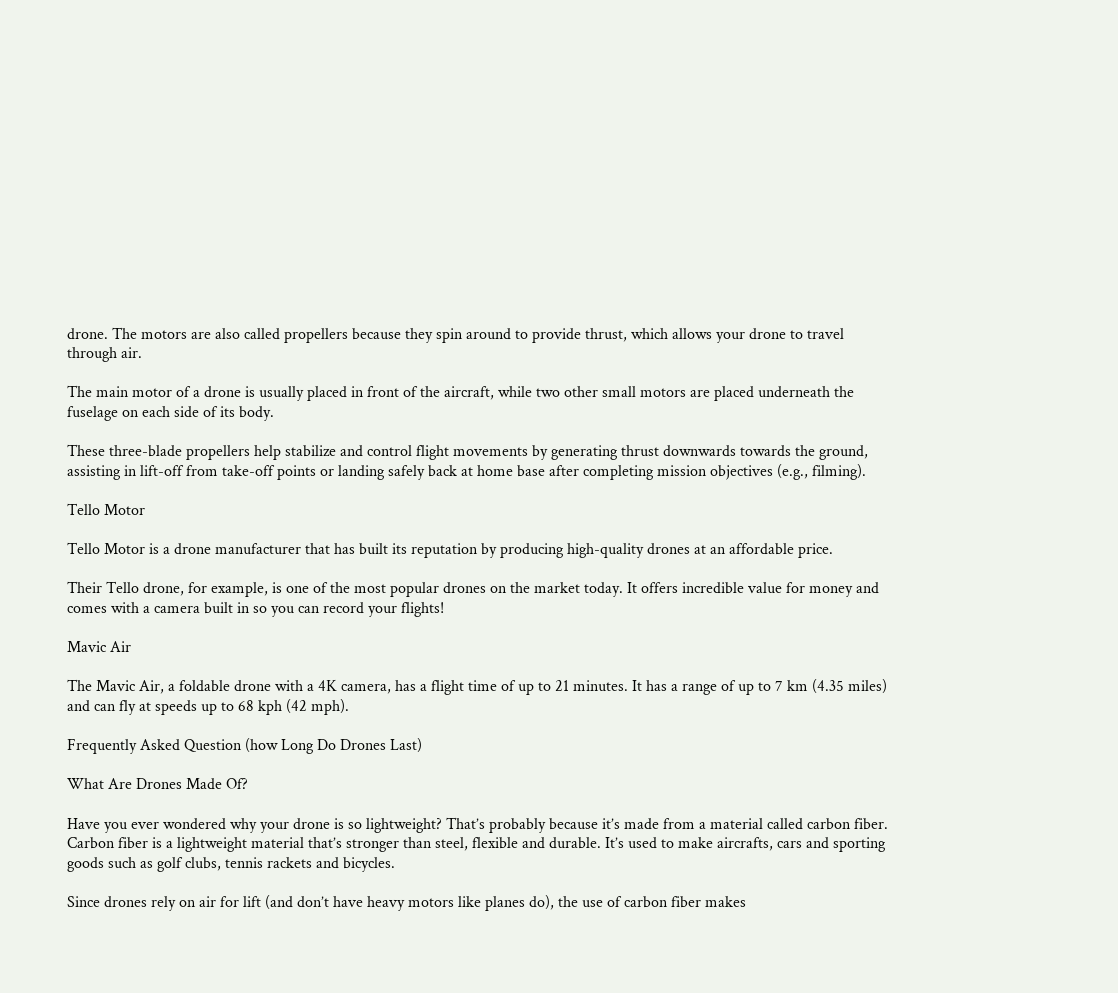drone. The motors are also called propellers because they spin around to provide thrust, which allows your drone to travel through air.

The main motor of a drone is usually placed in front of the aircraft, while two other small motors are placed underneath the fuselage on each side of its body.

These three-blade propellers help stabilize and control flight movements by generating thrust downwards towards the ground, assisting in lift-off from take-off points or landing safely back at home base after completing mission objectives (e.g., filming).

Tello Motor

Tello Motor is a drone manufacturer that has built its reputation by producing high-quality drones at an affordable price.

Their Tello drone, for example, is one of the most popular drones on the market today. It offers incredible value for money and comes with a camera built in so you can record your flights!

Mavic Air

The Mavic Air, a foldable drone with a 4K camera, has a flight time of up to 21 minutes. It has a range of up to 7 km (4.35 miles) and can fly at speeds up to 68 kph (42 mph).

Frequently Asked Question (how Long Do Drones Last)

What Are Drones Made Of?

Have you ever wondered why your drone is so lightweight? That’s probably because it’s made from a material called carbon fiber. Carbon fiber is a lightweight material that’s stronger than steel, flexible and durable. It’s used to make aircrafts, cars and sporting goods such as golf clubs, tennis rackets and bicycles.

Since drones rely on air for lift (and don’t have heavy motors like planes do), the use of carbon fiber makes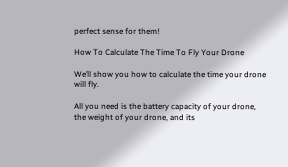perfect sense for them!

How To Calculate The Time To Fly Your Drone

We’ll show you how to calculate the time your drone will fly.

All you need is the battery capacity of your drone, the weight of your drone, and its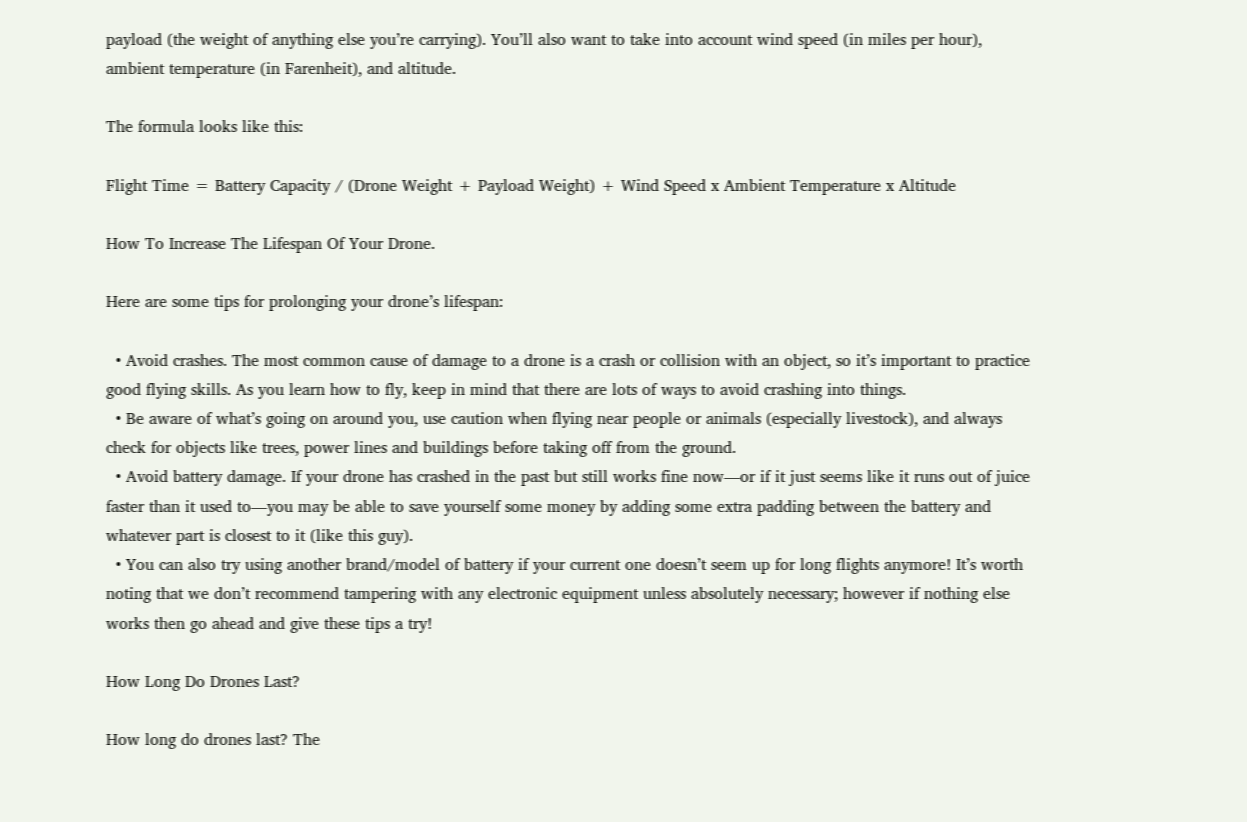payload (the weight of anything else you’re carrying). You’ll also want to take into account wind speed (in miles per hour), ambient temperature (in Farenheit), and altitude.

The formula looks like this:

Flight Time = Battery Capacity / (Drone Weight + Payload Weight) + Wind Speed x Ambient Temperature x Altitude

How To Increase The Lifespan Of Your Drone.

Here are some tips for prolonging your drone’s lifespan:

  • Avoid crashes. The most common cause of damage to a drone is a crash or collision with an object, so it’s important to practice good flying skills. As you learn how to fly, keep in mind that there are lots of ways to avoid crashing into things.
  • Be aware of what’s going on around you, use caution when flying near people or animals (especially livestock), and always check for objects like trees, power lines and buildings before taking off from the ground.
  • Avoid battery damage. If your drone has crashed in the past but still works fine now—or if it just seems like it runs out of juice faster than it used to—you may be able to save yourself some money by adding some extra padding between the battery and whatever part is closest to it (like this guy).
  • You can also try using another brand/model of battery if your current one doesn’t seem up for long flights anymore! It’s worth noting that we don’t recommend tampering with any electronic equipment unless absolutely necessary; however if nothing else works then go ahead and give these tips a try!

How Long Do Drones Last?

How long do drones last? The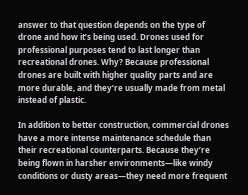answer to that question depends on the type of drone and how it’s being used. Drones used for professional purposes tend to last longer than recreational drones. Why? Because professional drones are built with higher quality parts and are more durable, and they’re usually made from metal instead of plastic.

In addition to better construction, commercial drones have a more intense maintenance schedule than their recreational counterparts. Because they’re being flown in harsher environments—like windy conditions or dusty areas—they need more frequent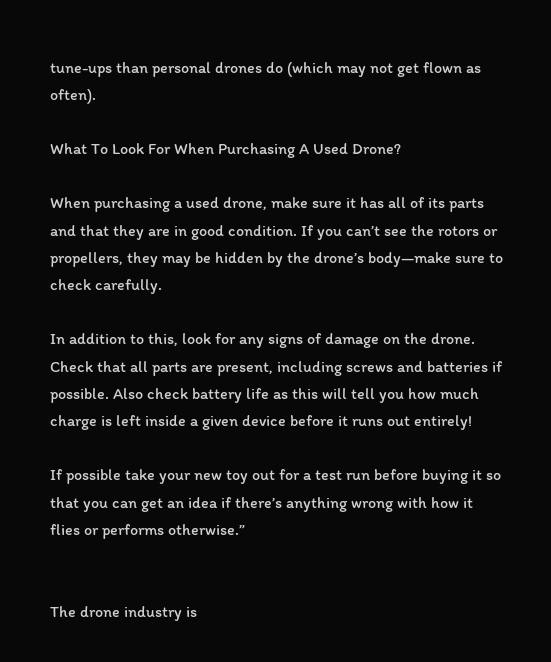tune-ups than personal drones do (which may not get flown as often).

What To Look For When Purchasing A Used Drone?

When purchasing a used drone, make sure it has all of its parts and that they are in good condition. If you can’t see the rotors or propellers, they may be hidden by the drone’s body—make sure to check carefully.

In addition to this, look for any signs of damage on the drone. Check that all parts are present, including screws and batteries if possible. Also check battery life as this will tell you how much charge is left inside a given device before it runs out entirely!

If possible take your new toy out for a test run before buying it so that you can get an idea if there’s anything wrong with how it flies or performs otherwise.”


The drone industry is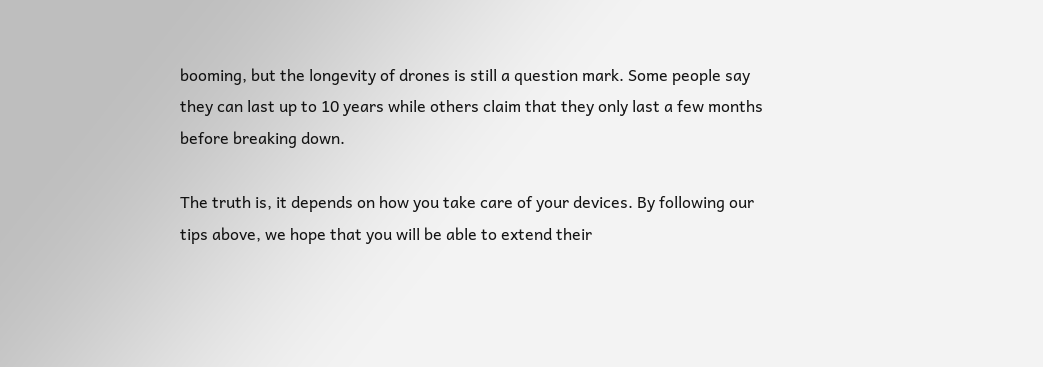booming, but the longevity of drones is still a question mark. Some people say they can last up to 10 years while others claim that they only last a few months before breaking down.

The truth is, it depends on how you take care of your devices. By following our tips above, we hope that you will be able to extend their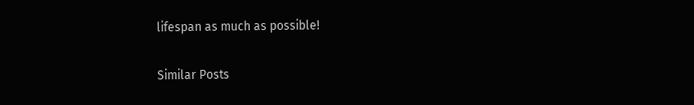lifespan as much as possible!

Similar Posts